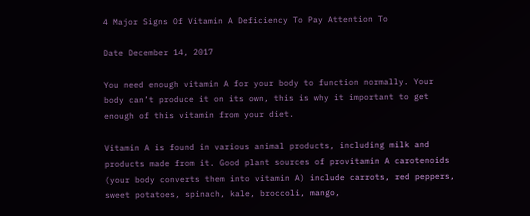4 Major Signs Of Vitamin A Deficiency To Pay Attention To

Date December 14, 2017

You need enough vitamin A for your body to function normally. Your body can’t produce it on its own, this is why it important to get enough of this vitamin from your diet.

Vitamin A is found in various animal products, including milk and products made from it. Good plant sources of provitamin A carotenoids (your body converts them into vitamin A) include carrots, red peppers, sweet potatoes, spinach, kale, broccoli, mango,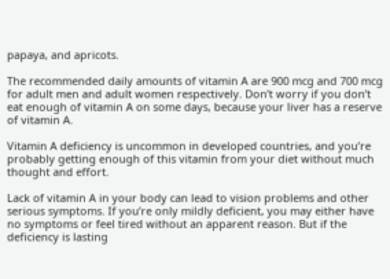papaya, and apricots.

The recommended daily amounts of vitamin A are 900 mcg and 700 mcg for adult men and adult women respectively. Don’t worry if you don’t eat enough of vitamin A on some days, because your liver has a reserve of vitamin A.

Vitamin A deficiency is uncommon in developed countries, and you’re probably getting enough of this vitamin from your diet without much thought and effort.

Lack of vitamin A in your body can lead to vision problems and other serious symptoms. If you’re only mildly deficient, you may either have no symptoms or feel tired without an apparent reason. But if the deficiency is lasting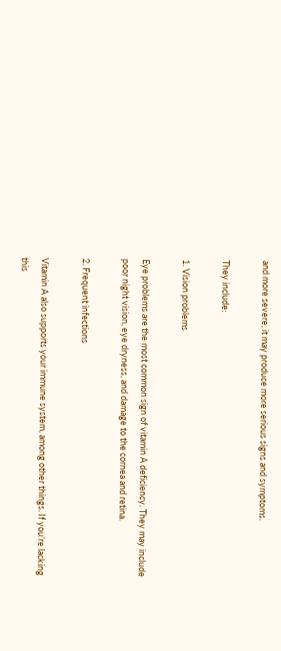and more severe, it may produce more serious signs and symptoms.

They include:

1. Vision problems

Eye problems are the most common sign of vitamin A deficiency. They may include poor night vision, eye dryness, and damage to the cornea and retina.

2. Frequent infections

Vitamin A also supports your immune system, among other things. If you’re lacking this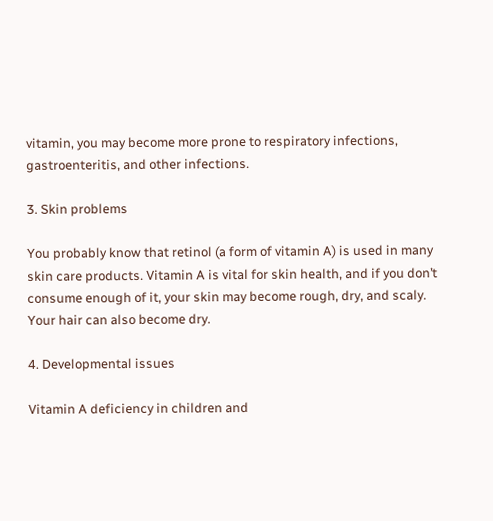vitamin, you may become more prone to respiratory infections, gastroenteritis, and other infections.

3. Skin problems

You probably know that retinol (a form of vitamin A) is used in many skin care products. Vitamin A is vital for skin health, and if you don’t consume enough of it, your skin may become rough, dry, and scaly. Your hair can also become dry.

4. Developmental issues

Vitamin A deficiency in children and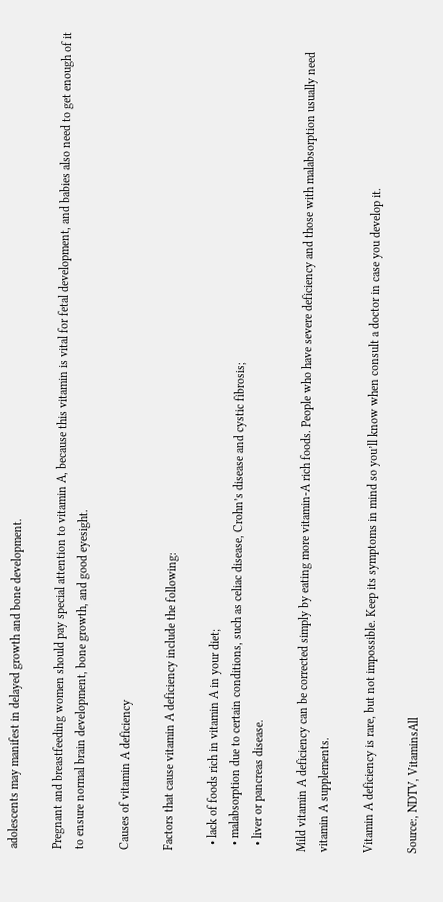adolescents may manifest in delayed growth and bone development.

Pregnant and breastfeeding women should pay special attention to vitamin A, because this vitamin is vital for fetal development, and babies also need to get enough of it to ensure normal brain development, bone growth, and good eyesight.

Causes of vitamin A deficiency

Factors that cause vitamin A deficiency include the following:

  • lack of foods rich in vitamin A in your diet;
  • malabsorption due to certain conditions, such as celiac disease, Crohn’s disease and cystic fibrosis;
  • liver or pancreas disease.

Mild vitamin A deficiency can be corrected simply by eating more vitamin-A rich foods. People who have severe deficiency and those with malabsorption usually need vitamin A supplements.

Vitamin A deficiency is rare, but not impossible. Keep its symptoms in mind so you’ll know when consult a doctor in case you develop it.

Source:, NDTV, VitaminsAll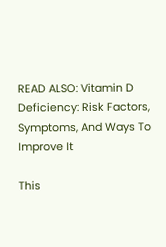READ ALSO: Vitamin D Deficiency: Risk Factors, Symptoms, And Ways To Improve It

This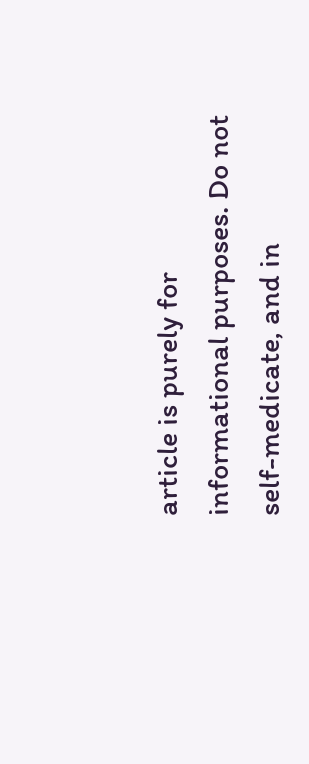article is purely for informational purposes. Do not self-medicate, and in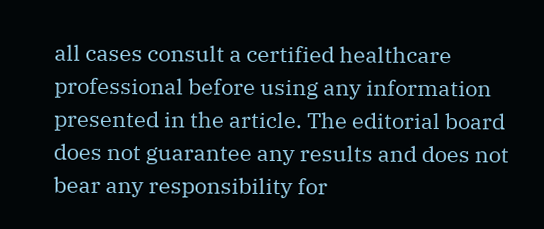all cases consult a certified healthcare professional before using any information presented in the article. The editorial board does not guarantee any results and does not bear any responsibility for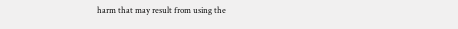harm that may result from using the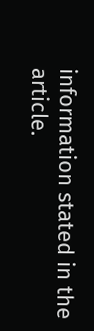information stated in the article.